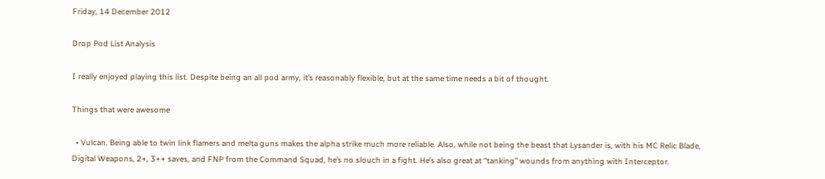Friday, 14 December 2012

Drop Pod List Analysis

I really enjoyed playing this list. Despite being an all pod army, it’s reasonably flexible, but at the same time needs a bit of thought.

Things that were awesome

  • Vulcan. Being able to twin link flamers and melta guns makes the alpha strike much more reliable. Also, while not being the beast that Lysander is, with his MC Relic Blade, Digital Weapons, 2+, 3++ saves, and FNP from the Command Squad, he’s no slouch in a fight. He’s also great at “tanking” wounds from anything with Interceptor.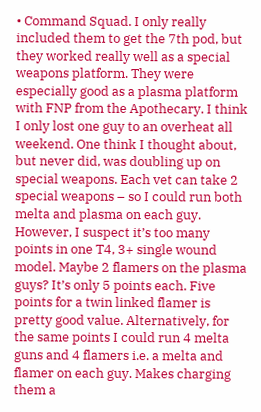• Command Squad. I only really included them to get the 7th pod, but they worked really well as a special weapons platform. They were especially good as a plasma platform with FNP from the Apothecary. I think I only lost one guy to an overheat all weekend. One think I thought about, but never did, was doubling up on special weapons. Each vet can take 2 special weapons – so I could run both melta and plasma on each guy. However, I suspect it’s too many points in one T4, 3+ single wound model. Maybe 2 flamers on the plasma guys? It’s only 5 points each. Five points for a twin linked flamer is pretty good value. Alternatively, for the same points I could run 4 melta guns and 4 flamers i.e. a melta and flamer on each guy. Makes charging them a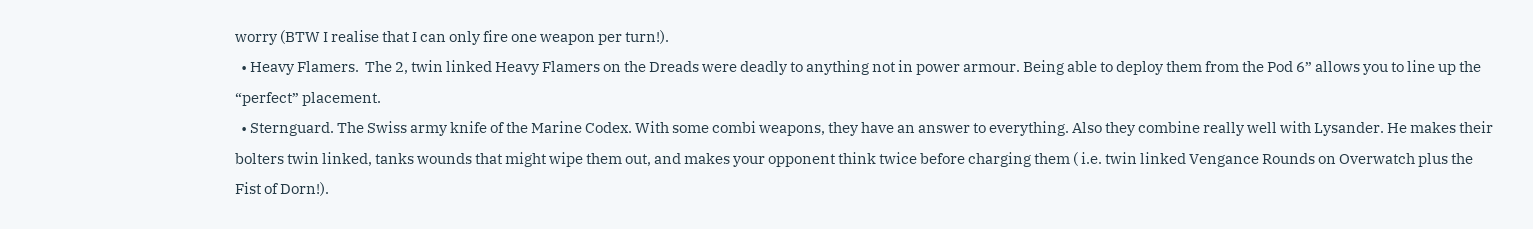worry (BTW I realise that I can only fire one weapon per turn!).
  • Heavy Flamers.  The 2, twin linked Heavy Flamers on the Dreads were deadly to anything not in power armour. Being able to deploy them from the Pod 6” allows you to line up the “perfect” placement.
  • Sternguard. The Swiss army knife of the Marine Codex. With some combi weapons, they have an answer to everything. Also they combine really well with Lysander. He makes their bolters twin linked, tanks wounds that might wipe them out, and makes your opponent think twice before charging them ( i.e. twin linked Vengance Rounds on Overwatch plus the Fist of Dorn!).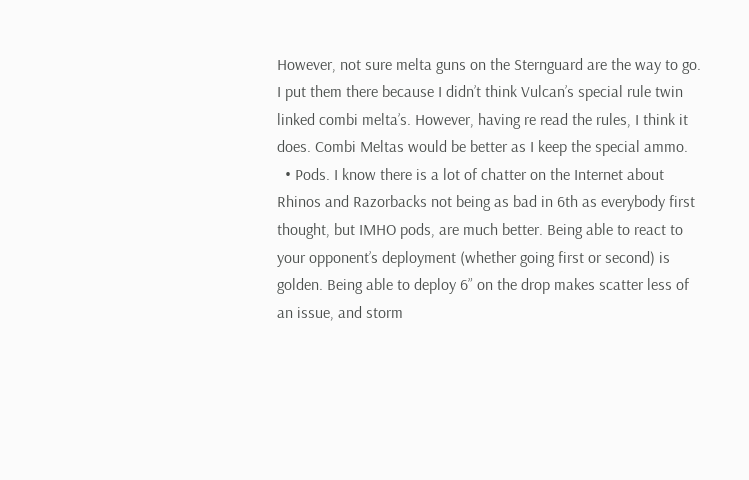However, not sure melta guns on the Sternguard are the way to go. I put them there because I didn’t think Vulcan’s special rule twin linked combi melta’s. However, having re read the rules, I think it does. Combi Meltas would be better as I keep the special ammo.
  • Pods. I know there is a lot of chatter on the Internet about Rhinos and Razorbacks not being as bad in 6th as everybody first thought, but IMHO pods, are much better. Being able to react to your opponent’s deployment (whether going first or second) is golden. Being able to deploy 6” on the drop makes scatter less of an issue, and storm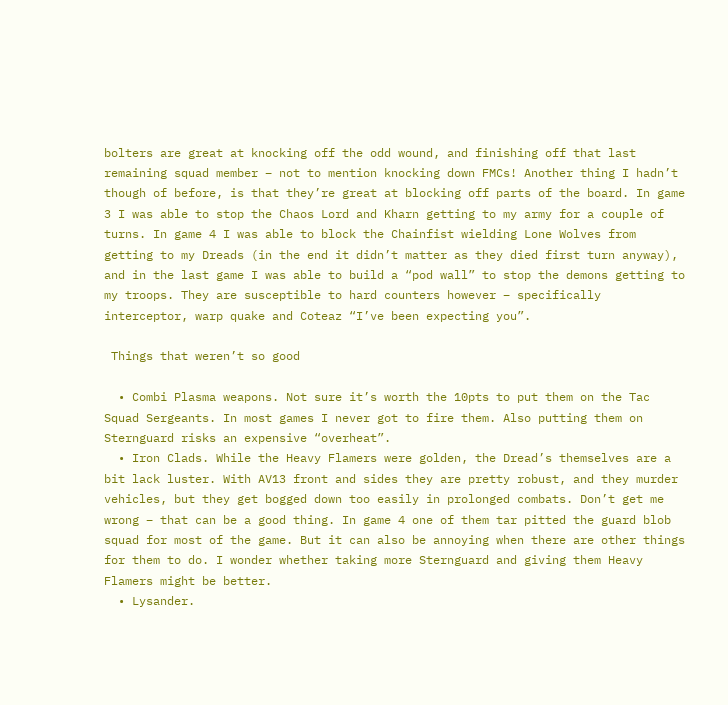bolters are great at knocking off the odd wound, and finishing off that last remaining squad member – not to mention knocking down FMCs! Another thing I hadn’t though of before, is that they’re great at blocking off parts of the board. In game 3 I was able to stop the Chaos Lord and Kharn getting to my army for a couple of turns. In game 4 I was able to block the Chainfist wielding Lone Wolves from getting to my Dreads (in the end it didn’t matter as they died first turn anyway), and in the last game I was able to build a “pod wall” to stop the demons getting to my troops. They are susceptible to hard counters however – specifically interceptor, warp quake and Coteaz “I’ve been expecting you”.

 Things that weren’t so good

  • Combi Plasma weapons. Not sure it’s worth the 10pts to put them on the Tac Squad Sergeants. In most games I never got to fire them. Also putting them on Sternguard risks an expensive “overheat”.
  • Iron Clads. While the Heavy Flamers were golden, the Dread’s themselves are a bit lack luster. With AV13 front and sides they are pretty robust, and they murder vehicles, but they get bogged down too easily in prolonged combats. Don’t get me wrong – that can be a good thing. In game 4 one of them tar pitted the guard blob squad for most of the game. But it can also be annoying when there are other things for them to do. I wonder whether taking more Sternguard and giving them Heavy Flamers might be better.
  • Lysander.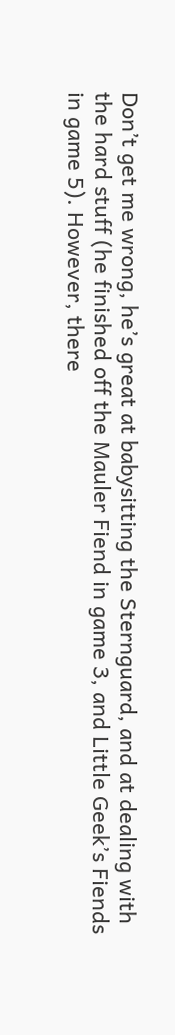Don’t get me wrong, he’s great at babysitting the Sternguard, and at dealing with the hard stuff (he finished off the Mauler Fiend in game 3, and Little Geek’s Fiends in game 5). However, there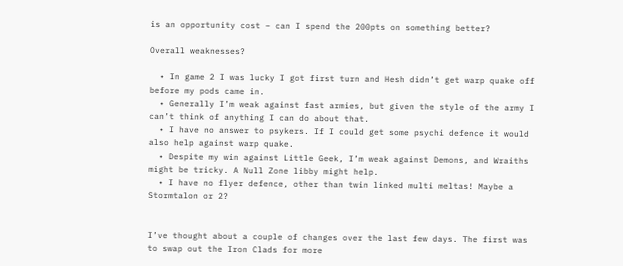is an opportunity cost – can I spend the 200pts on something better?

Overall weaknesses?

  • In game 2 I was lucky I got first turn and Hesh didn’t get warp quake off before my pods came in.
  • Generally I’m weak against fast armies, but given the style of the army I can’t think of anything I can do about that.
  • I have no answer to psykers. If I could get some psychi defence it would also help against warp quake.
  • Despite my win against Little Geek, I’m weak against Demons, and Wraiths might be tricky. A Null Zone libby might help.
  • I have no flyer defence, other than twin linked multi meltas! Maybe a Stormtalon or 2?


I’ve thought about a couple of changes over the last few days. The first was to swap out the Iron Clads for more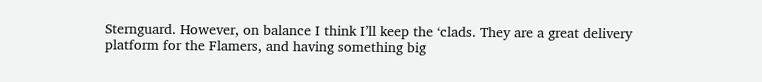Sternguard. However, on balance I think I’ll keep the ‘clads. They are a great delivery platform for the Flamers, and having something big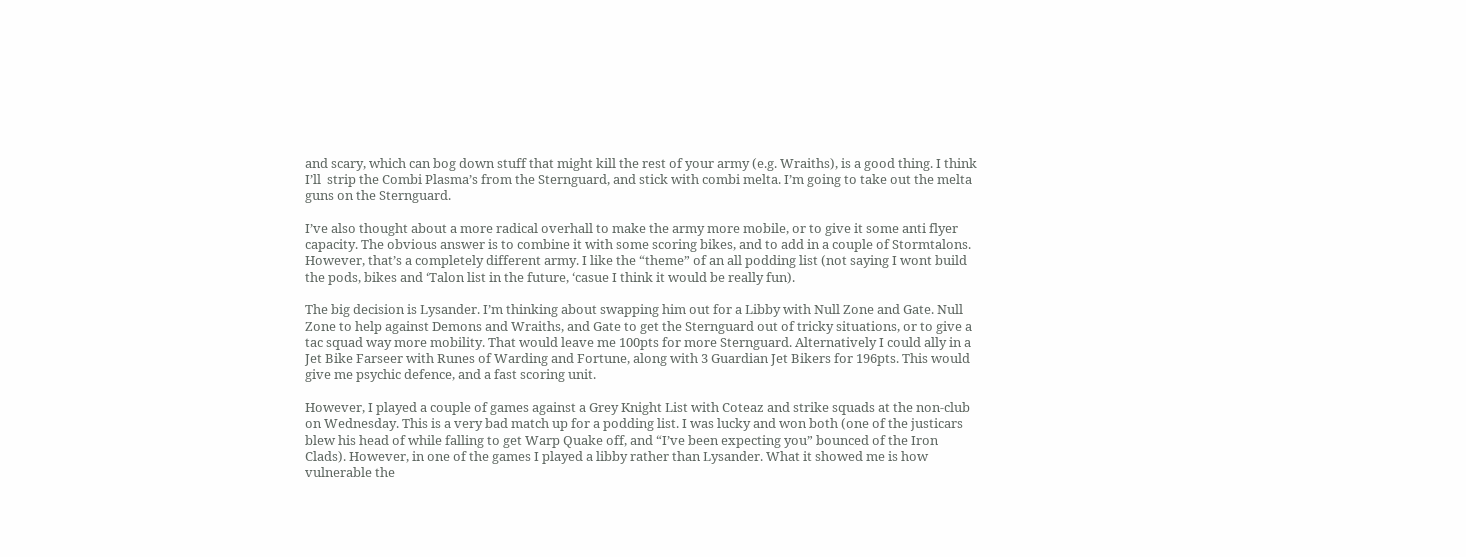and scary, which can bog down stuff that might kill the rest of your army (e.g. Wraiths), is a good thing. I think I’ll  strip the Combi Plasma’s from the Sternguard, and stick with combi melta. I’m going to take out the melta guns on the Sternguard.

I’ve also thought about a more radical overhall to make the army more mobile, or to give it some anti flyer capacity. The obvious answer is to combine it with some scoring bikes, and to add in a couple of Stormtalons. However, that’s a completely different army. I like the “theme” of an all podding list (not saying I wont build the pods, bikes and ‘Talon list in the future, ‘casue I think it would be really fun).

The big decision is Lysander. I’m thinking about swapping him out for a Libby with Null Zone and Gate. Null Zone to help against Demons and Wraiths, and Gate to get the Sternguard out of tricky situations, or to give a tac squad way more mobility. That would leave me 100pts for more Sternguard. Alternatively I could ally in a Jet Bike Farseer with Runes of Warding and Fortune, along with 3 Guardian Jet Bikers for 196pts. This would give me psychic defence, and a fast scoring unit.

However, I played a couple of games against a Grey Knight List with Coteaz and strike squads at the non-club on Wednesday. This is a very bad match up for a podding list. I was lucky and won both (one of the justicars blew his head of while falling to get Warp Quake off, and “I’ve been expecting you” bounced of the Iron Clads). However, in one of the games I played a libby rather than Lysander. What it showed me is how vulnerable the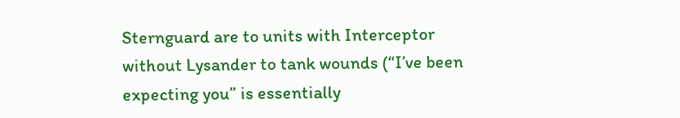Sternguard are to units with Interceptor without Lysander to tank wounds (“I’ve been expecting you” is essentially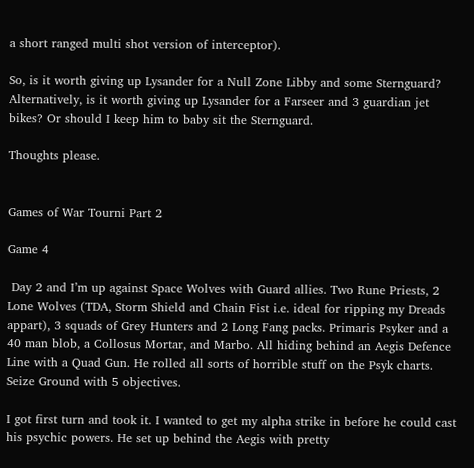a short ranged multi shot version of interceptor).

So, is it worth giving up Lysander for a Null Zone Libby and some Sternguard? Alternatively, is it worth giving up Lysander for a Farseer and 3 guardian jet bikes? Or should I keep him to baby sit the Sternguard.

Thoughts please.


Games of War Tourni Part 2

Game 4

 Day 2 and I’m up against Space Wolves with Guard allies. Two Rune Priests, 2 Lone Wolves (TDA, Storm Shield and Chain Fist i.e. ideal for ripping my Dreads appart), 3 squads of Grey Hunters and 2 Long Fang packs. Primaris Psyker and a 40 man blob, a Collosus Mortar, and Marbo. All hiding behind an Aegis Defence Line with a Quad Gun. He rolled all sorts of horrible stuff on the Psyk charts. Seize Ground with 5 objectives.

I got first turn and took it. I wanted to get my alpha strike in before he could cast his psychic powers. He set up behind the Aegis with pretty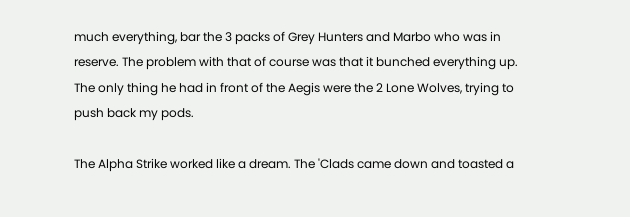much everything, bar the 3 packs of Grey Hunters and Marbo who was in reserve. The problem with that of course was that it bunched everything up. The only thing he had in front of the Aegis were the 2 Lone Wolves, trying to push back my pods.

The Alpha Strike worked like a dream. The 'Clads came down and toasted a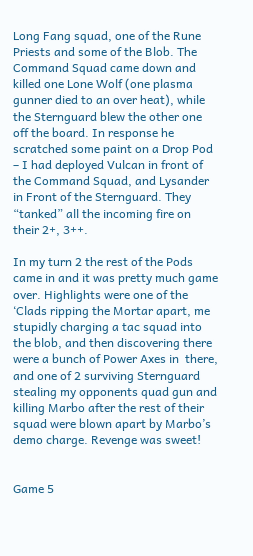Long Fang squad, one of the Rune Priests and some of the Blob. The Command Squad came down and killed one Lone Wolf (one plasma gunner died to an over heat), while the Sternguard blew the other one off the board. In response he scratched some paint on a Drop Pod – I had deployed Vulcan in front of the Command Squad, and Lysander in Front of the Sternguard. They “tanked” all the incoming fire on their 2+, 3++.

In my turn 2 the rest of the Pods came in and it was pretty much game over. Highlights were one of the ‘Clads ripping the Mortar apart, me stupidly charging a tac squad into the blob, and then discovering there were a bunch of Power Axes in  there, and one of 2 surviving Sternguard stealing my opponents quad gun and killing Marbo after the rest of their squad were blown apart by Marbo’s demo charge. Revenge was sweet!


Game 5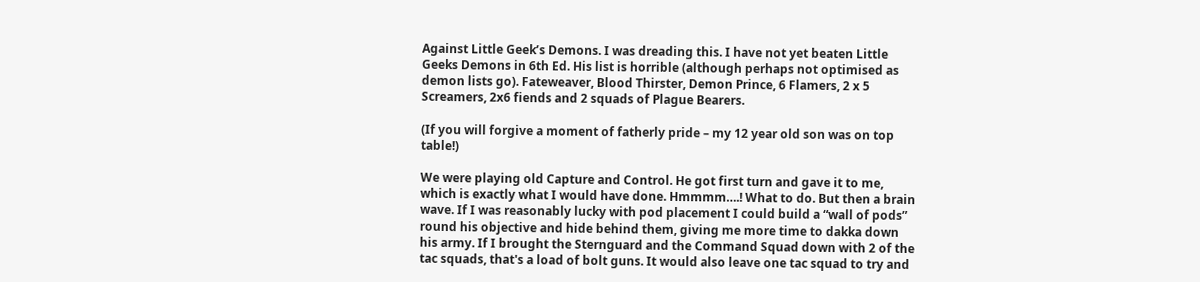Against Little Geek’s Demons. I was dreading this. I have not yet beaten Little Geeks Demons in 6th Ed. His list is horrible (although perhaps not optimised as demon lists go). Fateweaver, Blood Thirster, Demon Prince, 6 Flamers, 2 x 5 Screamers, 2x6 fiends and 2 squads of Plague Bearers.

(If you will forgive a moment of fatherly pride – my 12 year old son was on top table!)

We were playing old Capture and Control. He got first turn and gave it to me, which is exactly what I would have done. Hmmmm….! What to do. But then a brain wave. If I was reasonably lucky with pod placement I could build a “wall of pods” round his objective and hide behind them, giving me more time to dakka down his army. If I brought the Sternguard and the Command Squad down with 2 of the tac squads, that's a load of bolt guns. It would also leave one tac squad to try and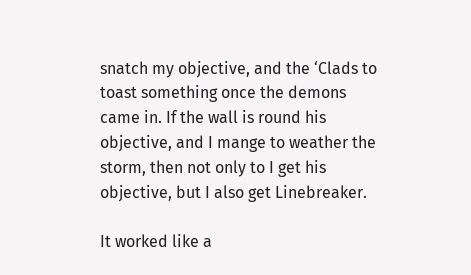snatch my objective, and the ‘Clads to toast something once the demons came in. If the wall is round his objective, and I mange to weather the storm, then not only to I get his objective, but I also get Linebreaker.

It worked like a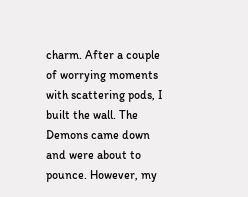charm. After a couple of worrying moments with scattering pods, I built the wall. The Demons came down and were about to pounce. However, my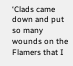‘Clads came down and put so many wounds on the Flamers that I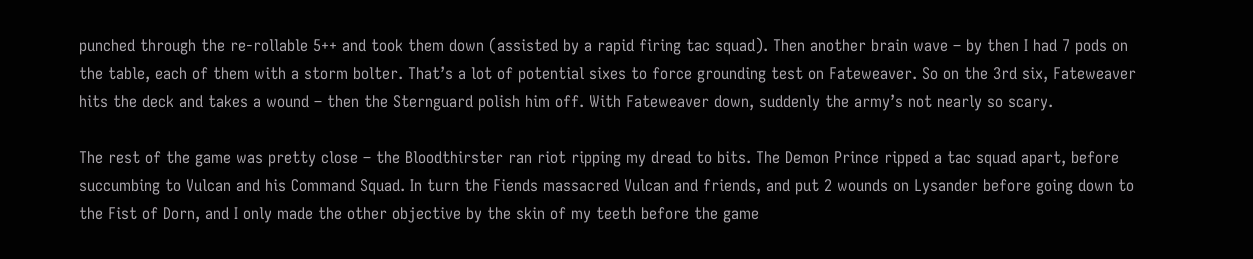punched through the re-rollable 5++ and took them down (assisted by a rapid firing tac squad). Then another brain wave – by then I had 7 pods on the table, each of them with a storm bolter. That’s a lot of potential sixes to force grounding test on Fateweaver. So on the 3rd six, Fateweaver hits the deck and takes a wound – then the Sternguard polish him off. With Fateweaver down, suddenly the army’s not nearly so scary.

The rest of the game was pretty close – the Bloodthirster ran riot ripping my dread to bits. The Demon Prince ripped a tac squad apart, before succumbing to Vulcan and his Command Squad. In turn the Fiends massacred Vulcan and friends, and put 2 wounds on Lysander before going down to the Fist of Dorn, and I only made the other objective by the skin of my teeth before the game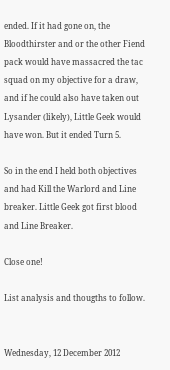ended. If it had gone on, the Bloodthirster and or the other Fiend pack would have massacred the tac squad on my objective for a draw, and if he could also have taken out Lysander (likely), Little Geek would have won. But it ended Turn 5.

So in the end I held both objectives and had Kill the Warlord and Line breaker. Little Geek got first blood and Line Breaker.

Close one!

List analysis and thougths to follow.


Wednesday, 12 December 2012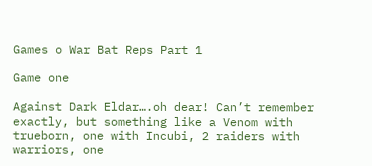Games o War Bat Reps Part 1

Game one

Against Dark Eldar….oh dear! Can’t remember exactly, but something like a Venom with trueborn, one with Incubi, 2 raiders with warriors, one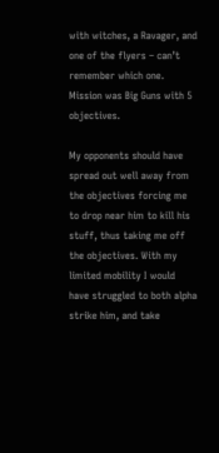with witches, a Ravager, and one of the flyers – can’t remember which one. Mission was Big Guns with 5 objectives.

My opponents should have spread out well away from the objectives forcing me to drop near him to kill his stuff, thus taking me off the objectives. With my limited mobility I would have struggled to both alpha strike him, and take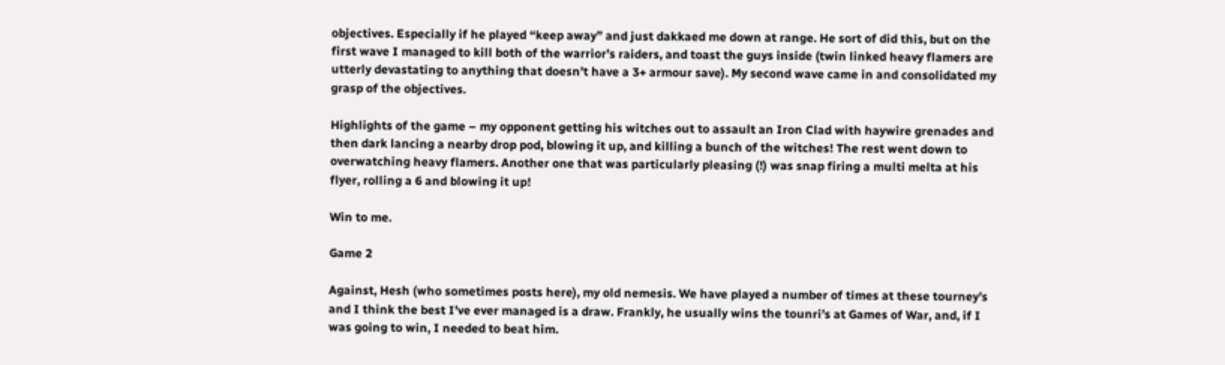objectives. Especially if he played “keep away” and just dakkaed me down at range. He sort of did this, but on the first wave I managed to kill both of the warrior’s raiders, and toast the guys inside (twin linked heavy flamers are utterly devastating to anything that doesn’t have a 3+ armour save). My second wave came in and consolidated my grasp of the objectives.

Highlights of the game – my opponent getting his witches out to assault an Iron Clad with haywire grenades and then dark lancing a nearby drop pod, blowing it up, and killing a bunch of the witches! The rest went down to overwatching heavy flamers. Another one that was particularly pleasing (!) was snap firing a multi melta at his flyer, rolling a 6 and blowing it up!

Win to me.

Game 2

Against, Hesh (who sometimes posts here), my old nemesis. We have played a number of times at these tourney’s and I think the best I’ve ever managed is a draw. Frankly, he usually wins the tounri’s at Games of War, and, if I was going to win, I needed to beat him.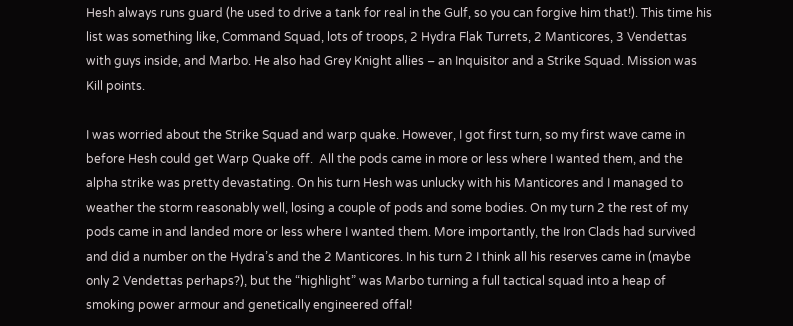Hesh always runs guard (he used to drive a tank for real in the Gulf, so you can forgive him that!). This time his list was something like, Command Squad, lots of troops, 2 Hydra Flak Turrets, 2 Manticores, 3 Vendettas with guys inside, and Marbo. He also had Grey Knight allies – an Inquisitor and a Strike Squad. Mission was Kill points.

I was worried about the Strike Squad and warp quake. However, I got first turn, so my first wave came in before Hesh could get Warp Quake off.  All the pods came in more or less where I wanted them, and the alpha strike was pretty devastating. On his turn Hesh was unlucky with his Manticores and I managed to weather the storm reasonably well, losing a couple of pods and some bodies. On my turn 2 the rest of my pods came in and landed more or less where I wanted them. More importantly, the Iron Clads had survived and did a number on the Hydra’s and the 2 Manticores. In his turn 2 I think all his reserves came in (maybe only 2 Vendettas perhaps?), but the “highlight” was Marbo turning a full tactical squad into a heap of smoking power armour and genetically engineered offal!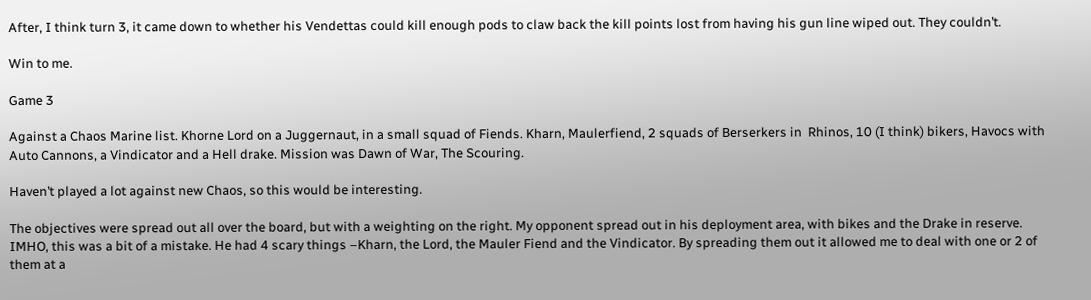After, I think turn 3, it came down to whether his Vendettas could kill enough pods to claw back the kill points lost from having his gun line wiped out. They couldn’t.

Win to me.

Game 3

Against a Chaos Marine list. Khorne Lord on a Juggernaut, in a small squad of Fiends. Kharn, Maulerfiend, 2 squads of Berserkers in  Rhinos, 10 (I think) bikers, Havocs with Auto Cannons, a Vindicator and a Hell drake. Mission was Dawn of War, The Scouring.

Haven’t played a lot against new Chaos, so this would be interesting.

The objectives were spread out all over the board, but with a weighting on the right. My opponent spread out in his deployment area, with bikes and the Drake in reserve. IMHO, this was a bit of a mistake. He had 4 scary things –Kharn, the Lord, the Mauler Fiend and the Vindicator. By spreading them out it allowed me to deal with one or 2 of them at a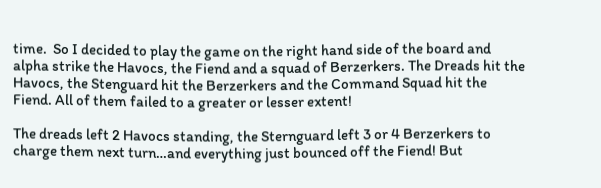time.  So I decided to play the game on the right hand side of the board and alpha strike the Havocs, the Fiend and a squad of Berzerkers. The Dreads hit the Havocs, the Stenguard hit the Berzerkers and the Command Squad hit the Fiend. All of them failed to a greater or lesser extent!

The dreads left 2 Havocs standing, the Sternguard left 3 or 4 Berzerkers to charge them next turn…and everything just bounced off the Fiend! But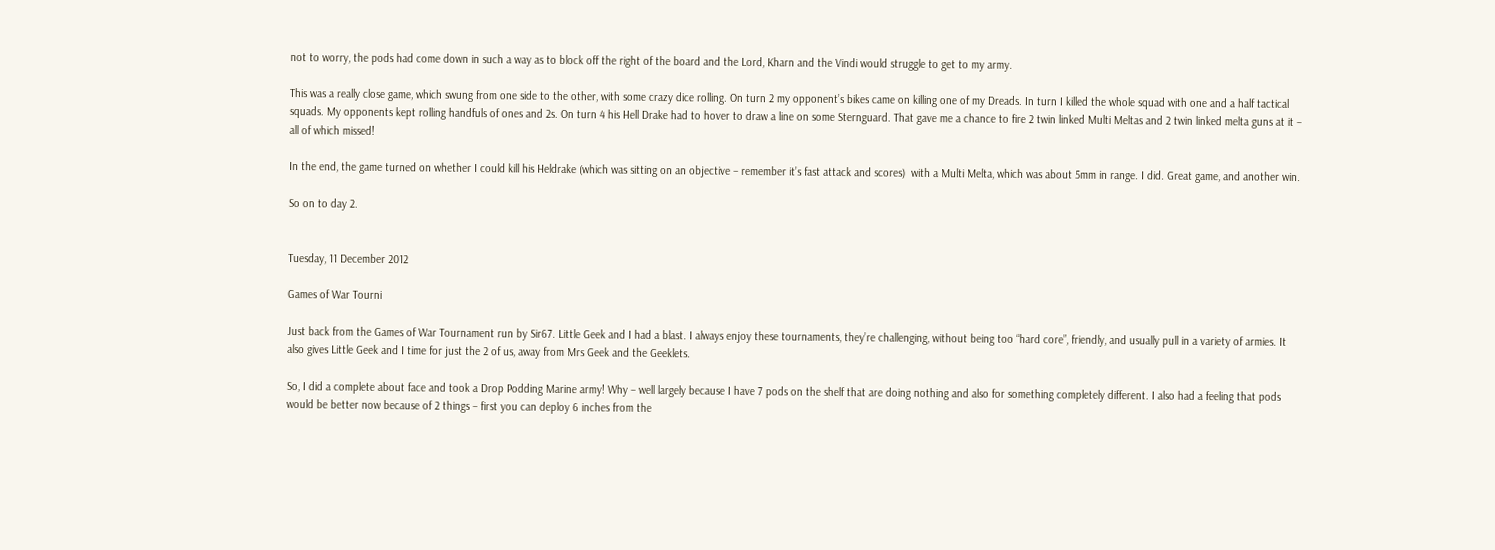not to worry, the pods had come down in such a way as to block off the right of the board and the Lord, Kharn and the Vindi would struggle to get to my army.

This was a really close game, which swung from one side to the other, with some crazy dice rolling. On turn 2 my opponent’s bikes came on killing one of my Dreads. In turn I killed the whole squad with one and a half tactical squads. My opponents kept rolling handfuls of ones and 2s. On turn 4 his Hell Drake had to hover to draw a line on some Sternguard. That gave me a chance to fire 2 twin linked Multi Meltas and 2 twin linked melta guns at it – all of which missed!

In the end, the game turned on whether I could kill his Heldrake (which was sitting on an objective – remember it’s fast attack and scores)  with a Multi Melta, which was about 5mm in range. I did. Great game, and another win.

So on to day 2.


Tuesday, 11 December 2012

Games of War Tourni

Just back from the Games of War Tournament run by Sir67. Little Geek and I had a blast. I always enjoy these tournaments, they’re challenging, without being too “hard core”, friendly, and usually pull in a variety of armies. It also gives Little Geek and I time for just the 2 of us, away from Mrs Geek and the Geeklets.

So, I did a complete about face and took a Drop Podding Marine army! Why – well largely because I have 7 pods on the shelf that are doing nothing and also for something completely different. I also had a feeling that pods would be better now because of 2 things – first you can deploy 6 inches from the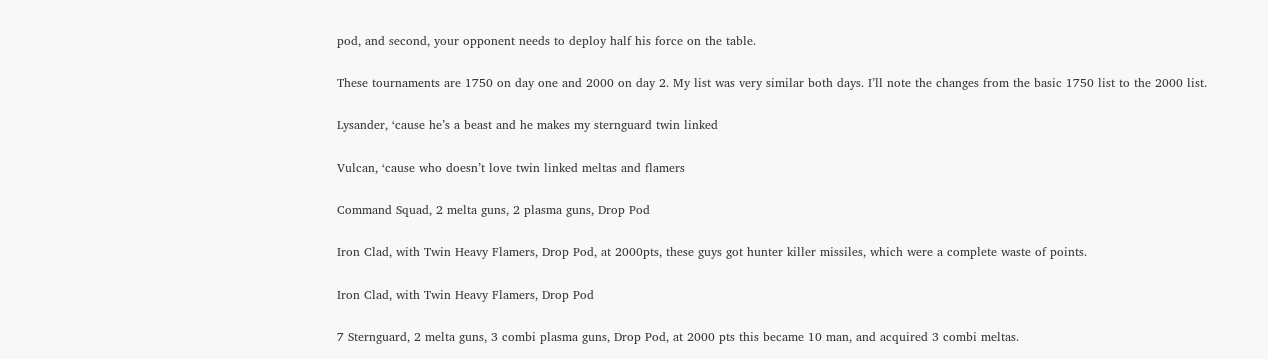pod, and second, your opponent needs to deploy half his force on the table.

These tournaments are 1750 on day one and 2000 on day 2. My list was very similar both days. I’ll note the changes from the basic 1750 list to the 2000 list.

Lysander, ‘cause he’s a beast and he makes my sternguard twin linked

Vulcan, ‘cause who doesn’t love twin linked meltas and flamers

Command Squad, 2 melta guns, 2 plasma guns, Drop Pod

Iron Clad, with Twin Heavy Flamers, Drop Pod, at 2000pts, these guys got hunter killer missiles, which were a complete waste of points.

Iron Clad, with Twin Heavy Flamers, Drop Pod

7 Sternguard, 2 melta guns, 3 combi plasma guns, Drop Pod, at 2000 pts this became 10 man, and acquired 3 combi meltas.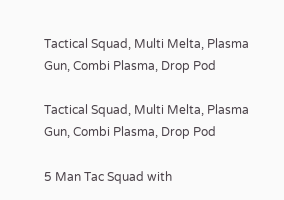Tactical Squad, Multi Melta, Plasma Gun, Combi Plasma, Drop Pod

Tactical Squad, Multi Melta, Plasma Gun, Combi Plasma, Drop Pod

5 Man Tac Squad with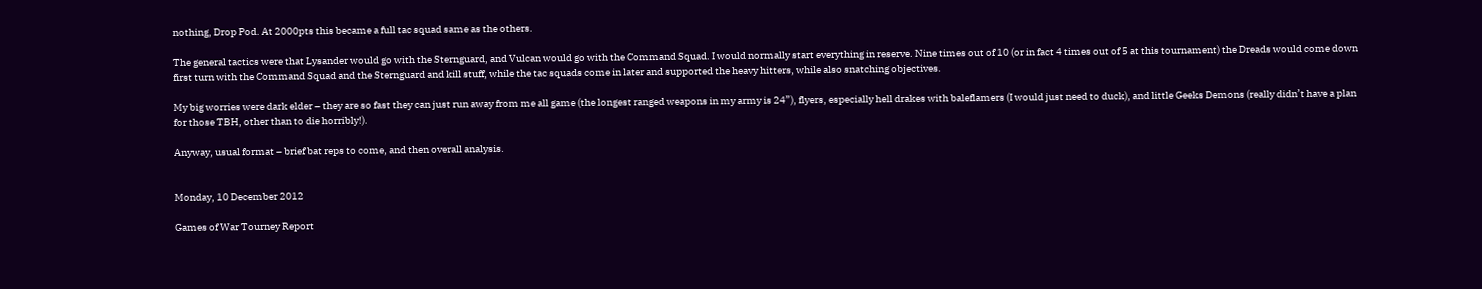nothing, Drop Pod. At 2000pts this became a full tac squad same as the others.

The general tactics were that Lysander would go with the Sternguard, and Vulcan would go with the Command Squad. I would normally start everything in reserve. Nine times out of 10 (or in fact 4 times out of 5 at this tournament) the Dreads would come down first turn with the Command Squad and the Sternguard and kill stuff, while the tac squads come in later and supported the heavy hitters, while also snatching objectives.

My big worries were dark elder – they are so fast they can just run away from me all game (the longest ranged weapons in my army is 24”), flyers, especially hell drakes with baleflamers (I would just need to duck), and little Geeks Demons (really didn’t have a plan for those TBH, other than to die horribly!).

Anyway, usual format – brief bat reps to come, and then overall analysis.


Monday, 10 December 2012

Games of War Tourney Report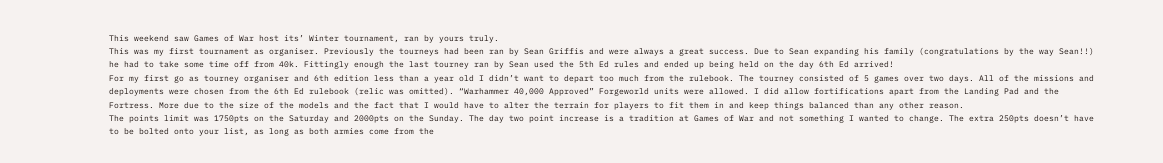This weekend saw Games of War host its’ Winter tournament, ran by yours truly.
This was my first tournament as organiser. Previously the tourneys had been ran by Sean Griffis and were always a great success. Due to Sean expanding his family (congratulations by the way Sean!!) he had to take some time off from 40k. Fittingly enough the last tourney ran by Sean used the 5th Ed rules and ended up being held on the day 6th Ed arrived!
For my first go as tourney organiser and 6th edition less than a year old I didn’t want to depart too much from the rulebook. The tourney consisted of 5 games over two days. All of the missions and deployments were chosen from the 6th Ed rulebook (relic was omitted). “Warhammer 40,000 Approved” Forgeworld units were allowed. I did allow fortifications apart from the Landing Pad and the Fortress. More due to the size of the models and the fact that I would have to alter the terrain for players to fit them in and keep things balanced than any other reason.
The points limit was 1750pts on the Saturday and 2000pts on the Sunday. The day two point increase is a tradition at Games of War and not something I wanted to change. The extra 250pts doesn’t have to be bolted onto your list, as long as both armies come from the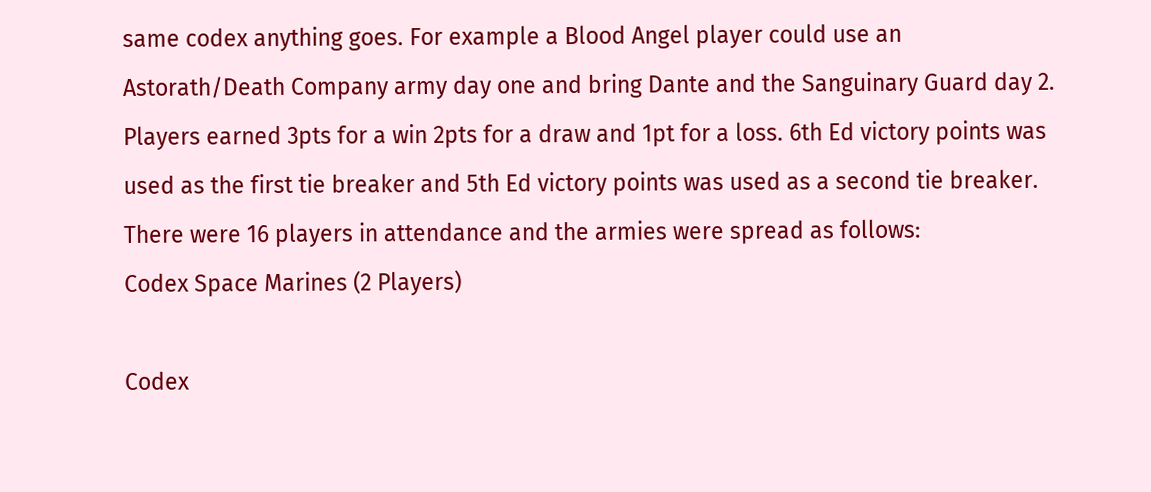same codex anything goes. For example a Blood Angel player could use an Astorath/Death Company army day one and bring Dante and the Sanguinary Guard day 2.
Players earned 3pts for a win 2pts for a draw and 1pt for a loss. 6th Ed victory points was used as the first tie breaker and 5th Ed victory points was used as a second tie breaker.
There were 16 players in attendance and the armies were spread as follows:
Codex Space Marines (2 Players)

Codex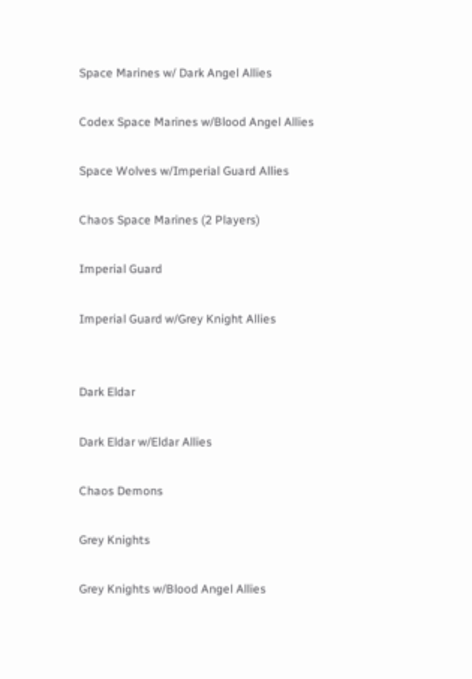Space Marines w/ Dark Angel Allies

Codex Space Marines w/Blood Angel Allies

Space Wolves w/Imperial Guard Allies

Chaos Space Marines (2 Players)

Imperial Guard

Imperial Guard w/Grey Knight Allies


Dark Eldar

Dark Eldar w/Eldar Allies

Chaos Demons

Grey Knights

Grey Knights w/Blood Angel Allies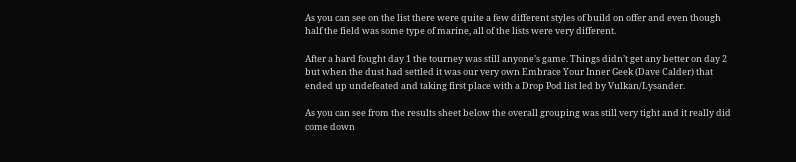As you can see on the list there were quite a few different styles of build on offer and even though half the field was some type of marine, all of the lists were very different.

After a hard fought day 1 the tourney was still anyone’s game. Things didn’t get any better on day 2 but when the dust had settled it was our very own Embrace Your Inner Geek (Dave Calder) that ended up undefeated and taking first place with a Drop Pod list led by Vulkan/Lysander.

As you can see from the results sheet below the overall grouping was still very tight and it really did come down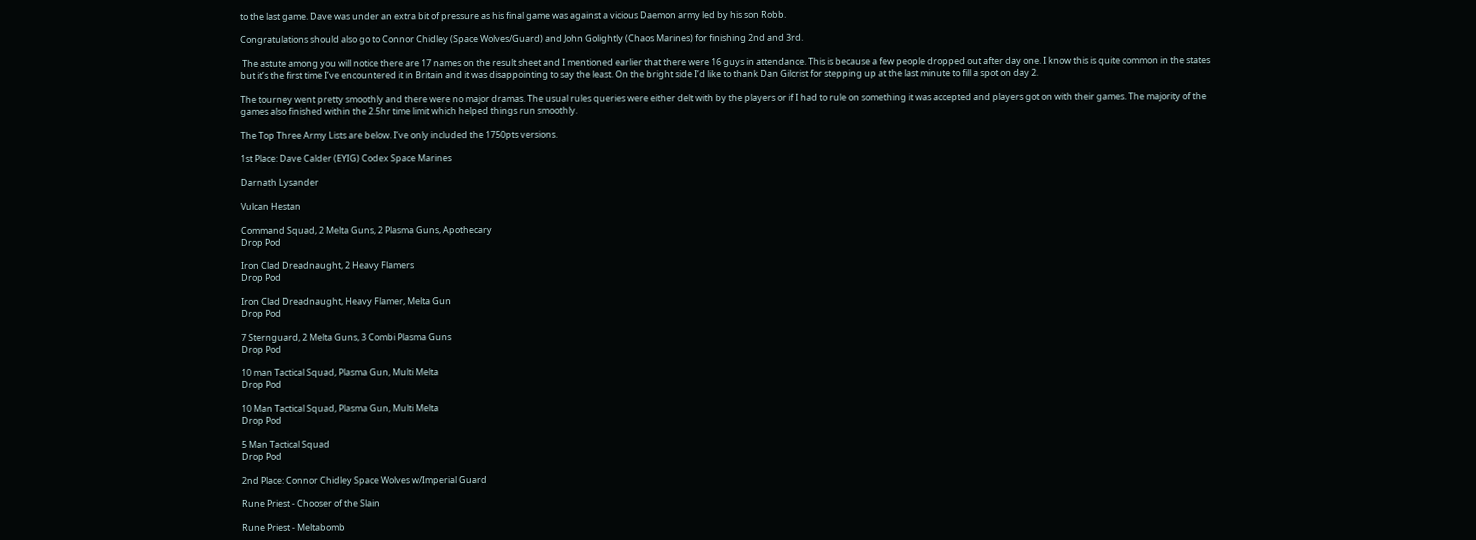to the last game. Dave was under an extra bit of pressure as his final game was against a vicious Daemon army led by his son Robb.

Congratulations should also go to Connor Chidley (Space Wolves/Guard) and John Golightly (Chaos Marines) for finishing 2nd and 3rd.

 The astute among you will notice there are 17 names on the result sheet and I mentioned earlier that there were 16 guys in attendance. This is because a few people dropped out after day one. I know this is quite common in the states but it’s the first time I’ve encountered it in Britain and it was disappointing to say the least. On the bright side I’d like to thank Dan Gilcrist for stepping up at the last minute to fill a spot on day 2.

The tourney went pretty smoothly and there were no major dramas. The usual rules queries were either delt with by the players or if I had to rule on something it was accepted and players got on with their games. The majority of the games also finished within the 2.5hr time limit which helped things run smoothly.

The Top Three Army Lists are below. I’ve only included the 1750pts versions.

1st Place: Dave Calder (EYIG) Codex Space Marines

Darnath Lysander

Vulcan Hestan

Command Squad, 2 Melta Guns, 2 Plasma Guns, Apothecary
Drop Pod

Iron Clad Dreadnaught, 2 Heavy Flamers
Drop Pod

Iron Clad Dreadnaught, Heavy Flamer, Melta Gun
Drop Pod

7 Sternguard, 2 Melta Guns, 3 Combi Plasma Guns
Drop Pod

10 man Tactical Squad, Plasma Gun, Multi Melta
Drop Pod

10 Man Tactical Squad, Plasma Gun, Multi Melta
Drop Pod

5 Man Tactical Squad
Drop Pod

2nd Place: Connor Chidley Space Wolves w/Imperial Guard

Rune Priest - Chooser of the Slain

Rune Priest - Meltabomb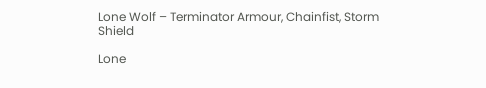Lone Wolf – Terminator Armour, Chainfist, Storm Shield

Lone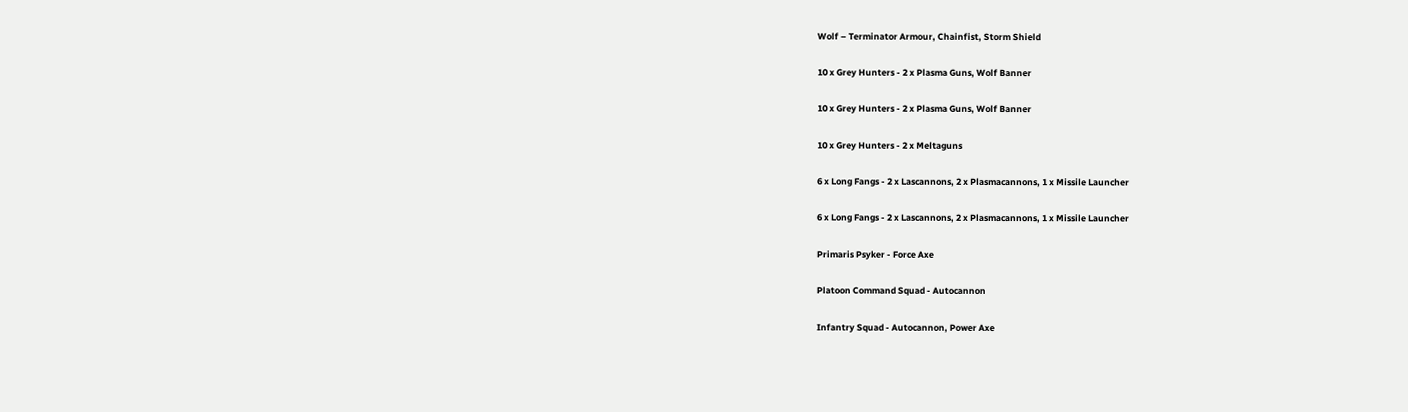Wolf – Terminator Armour, Chainfist, Storm Shield

10 x Grey Hunters - 2 x Plasma Guns, Wolf Banner

10 x Grey Hunters - 2 x Plasma Guns, Wolf Banner

10 x Grey Hunters - 2 x Meltaguns

6 x Long Fangs - 2 x Lascannons, 2 x Plasmacannons, 1 x Missile Launcher

6 x Long Fangs - 2 x Lascannons, 2 x Plasmacannons, 1 x Missile Launcher

Primaris Psyker - Force Axe

Platoon Command Squad - Autocannon

Infantry Squad - Autocannon, Power Axe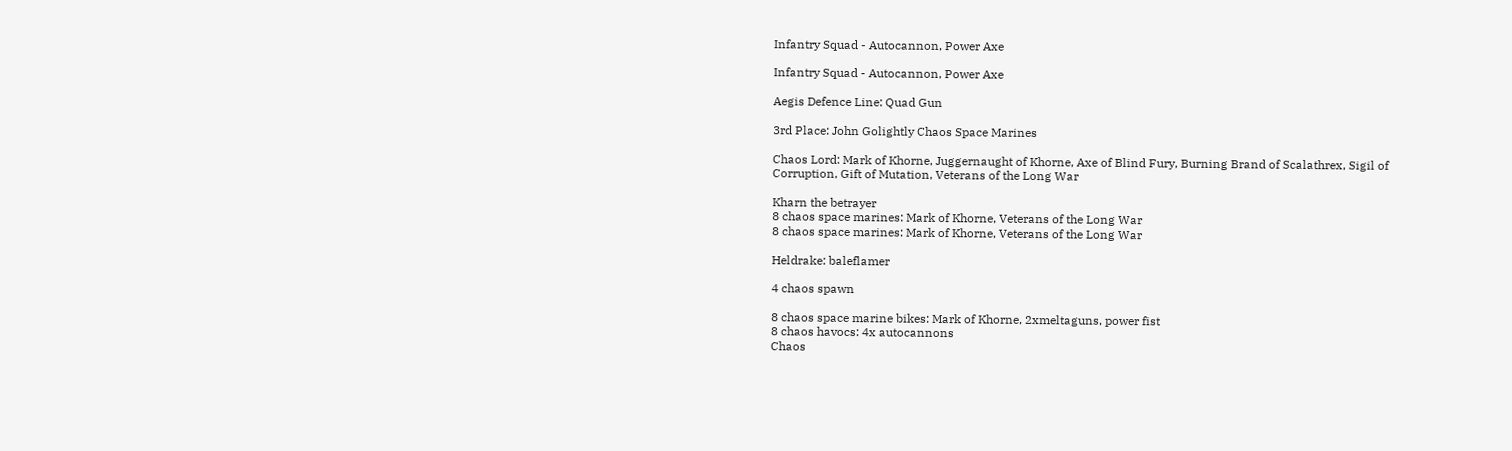Infantry Squad - Autocannon, Power Axe

Infantry Squad - Autocannon, Power Axe

Aegis Defence Line: Quad Gun

3rd Place: John Golightly Chaos Space Marines

Chaos Lord: Mark of Khorne, Juggernaught of Khorne, Axe of Blind Fury, Burning Brand of Scalathrex, Sigil of Corruption, Gift of Mutation, Veterans of the Long War

Kharn the betrayer
8 chaos space marines: Mark of Khorne, Veterans of the Long War
8 chaos space marines: Mark of Khorne, Veterans of the Long War

Heldrake: baleflamer

4 chaos spawn

8 chaos space marine bikes: Mark of Khorne, 2xmeltaguns, power fist
8 chaos havocs: 4x autocannons
Chaos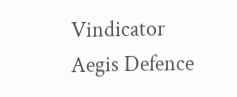Vindicator
Aegis Defence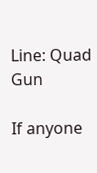Line: Quad Gun

If anyone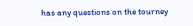has any questions on the tourney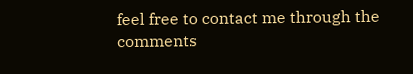feel free to contact me through the comments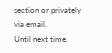section or privately via email.
Until next time.